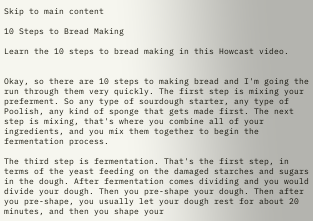Skip to main content

10 Steps to Bread Making

Learn the 10 steps to bread making in this Howcast video.


Okay, so there are 10 steps to making bread and I'm going the run through them very quickly. The first step is mixing your preferment. So any type of sourdough starter, any type of Poolish, any kind of sponge that gets made first. The next step is mixing, that's where you combine all of your ingredients, and you mix them together to begin the fermentation process.

The third step is fermentation. That's the first step, in terms of the yeast feeding on the damaged starches and sugars in the dough. After fermentation comes dividing and you would divide your dough. Then you pre-shape your dough. Then after you pre-shape, you usually let your dough rest for about 20 minutes, and then you shape your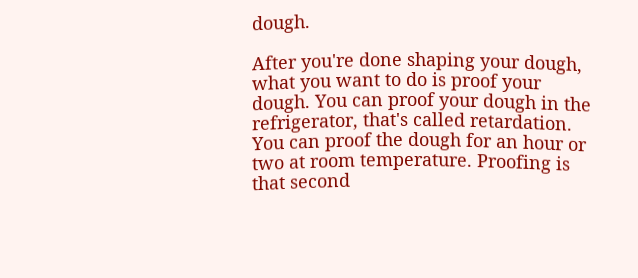dough.

After you're done shaping your dough, what you want to do is proof your dough. You can proof your dough in the refrigerator, that's called retardation. You can proof the dough for an hour or two at room temperature. Proofing is that second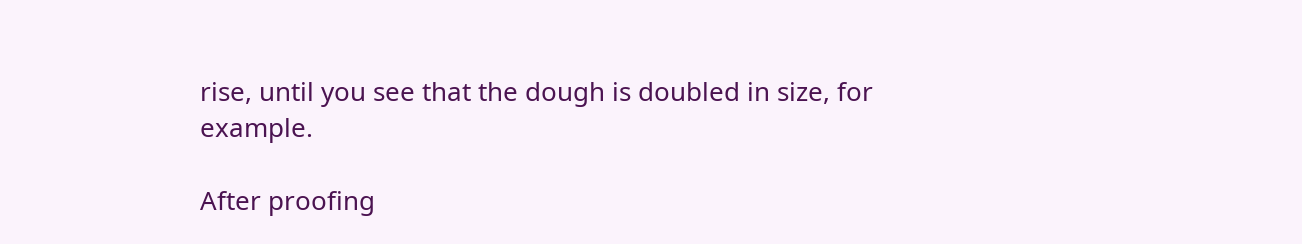rise, until you see that the dough is doubled in size, for example.

After proofing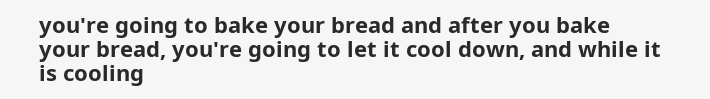you're going to bake your bread and after you bake your bread, you're going to let it cool down, and while it is cooling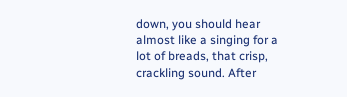down, you should hear almost like a singing for a lot of breads, that crisp, crackling sound. After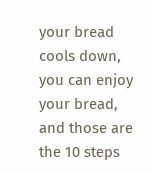your bread cools down, you can enjoy your bread, and those are the 10 steps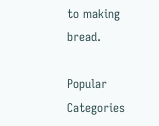to making bread.

Popular Categories